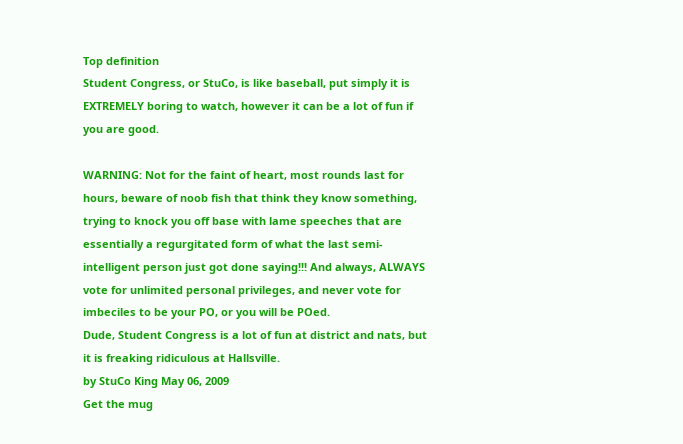Top definition
Student Congress, or StuCo, is like baseball, put simply it is EXTREMELY boring to watch, however it can be a lot of fun if you are good.

WARNING: Not for the faint of heart, most rounds last for hours, beware of noob fish that think they know something, trying to knock you off base with lame speeches that are essentially a regurgitated form of what the last semi-intelligent person just got done saying!!! And always, ALWAYS vote for unlimited personal privileges, and never vote for imbeciles to be your PO, or you will be POed.
Dude, Student Congress is a lot of fun at district and nats, but it is freaking ridiculous at Hallsville.
by StuCo King May 06, 2009
Get the mug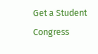Get a Student Congress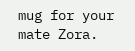mug for your mate Zora.